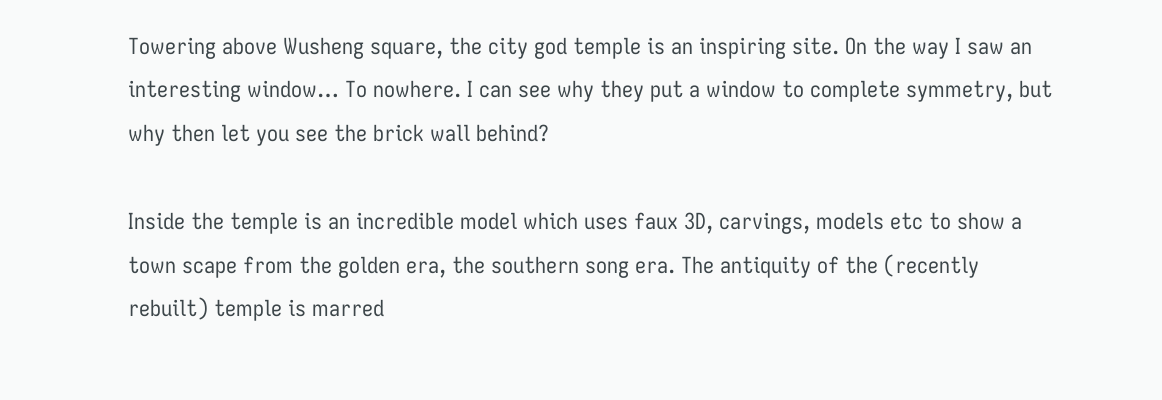Towering above Wusheng square, the city god temple is an inspiring site. On the way I saw an interesting window… To nowhere. I can see why they put a window to complete symmetry, but why then let you see the brick wall behind?

Inside the temple is an incredible model which uses faux 3D, carvings, models etc to show a town scape from the golden era, the southern song era. The antiquity of the (recently rebuilt) temple is marred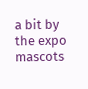a bit by the expo mascots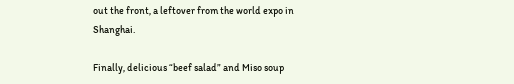out the front, a leftover from the world expo in Shanghai.

Finally, delicious “beef salad” and Miso soup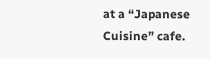at a “Japanese Cuisine” cafe.